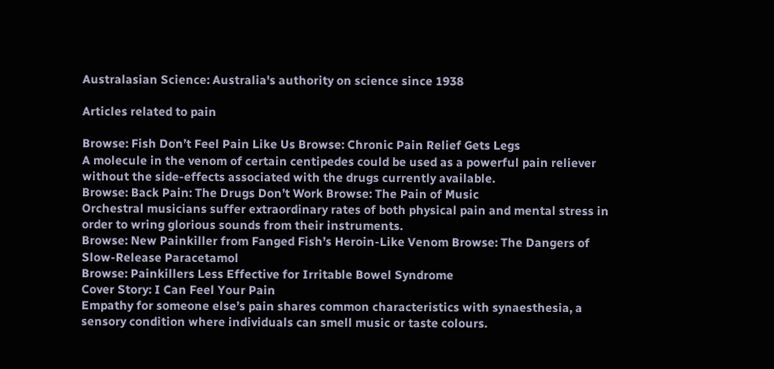Australasian Science: Australia's authority on science since 1938

Articles related to pain

Browse: Fish Don’t Feel Pain Like Us Browse: Chronic Pain Relief Gets Legs
A molecule in the venom of certain centipedes could be used as a powerful pain reliever without the side-effects associated with the drugs currently available.
Browse: Back Pain: The Drugs Don’t Work Browse: The Pain of Music
Orchestral musicians suffer extraordinary rates of both physical pain and mental stress in order to wring glorious sounds from their instruments.
Browse: New Painkiller from Fanged Fish’s Heroin-Like Venom Browse: The Dangers of Slow-Release Paracetamol
Browse: Painkillers Less Effective for Irritable Bowel Syndrome
Cover Story: I Can Feel Your Pain
Empathy for someone else’s pain shares common characteristics with synaesthesia, a sensory condition where individuals can smell music or taste colours.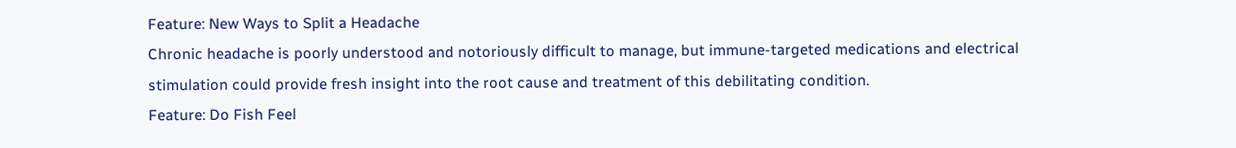Feature: New Ways to Split a Headache
Chronic headache is poorly understood and notoriously difficult to manage, but immune-targeted medications and electrical stimulation could provide fresh insight into the root cause and treatment of this debilitating condition.
Feature: Do Fish Feel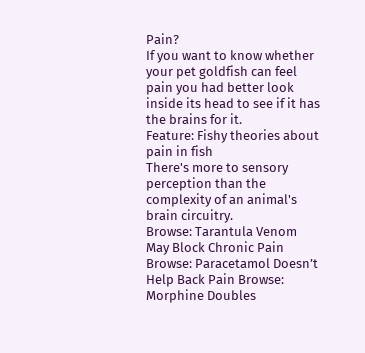Pain?
If you want to know whether your pet goldfish can feel pain you had better look inside its head to see if it has the brains for it.
Feature: Fishy theories about pain in fish
There's more to sensory perception than the complexity of an animal's brain circuitry.
Browse: Tarantula Venom May Block Chronic Pain
Browse: Paracetamol Doesn’t Help Back Pain Browse: Morphine Doubles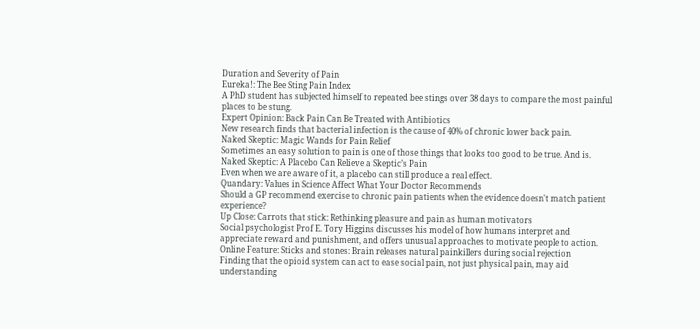Duration and Severity of Pain
Eureka!: The Bee Sting Pain Index
A PhD student has subjected himself to repeated bee stings over 38 days to compare the most painful places to be stung.
Expert Opinion: Back Pain Can Be Treated with Antibiotics
New research finds that bacterial infection is the cause of 40% of chronic lower back pain.
Naked Skeptic: Magic Wands for Pain Relief
Sometimes an easy solution to pain is one of those things that looks too good to be true. And is.
Naked Skeptic: A Placebo Can Relieve a Skeptic’s Pain
Even when we are aware of it, a placebo can still produce a real effect.
Quandary: Values in Science Affect What Your Doctor Recommends
Should a GP recommend exercise to chronic pain patients when the evidence doesn't match patient experience?
Up Close: Carrots that stick: Rethinking pleasure and pain as human motivators
Social psychologist Prof E. Tory Higgins discusses his model of how humans interpret and appreciate reward and punishment, and offers unusual approaches to motivate people to action.
Online Feature: Sticks and stones: Brain releases natural painkillers during social rejection
Finding that the opioid system can act to ease social pain, not just physical pain, may aid understanding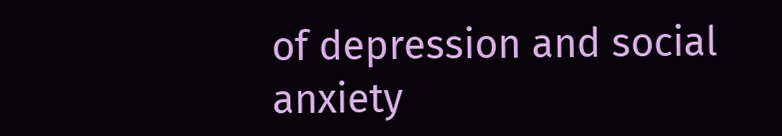of depression and social anxiety